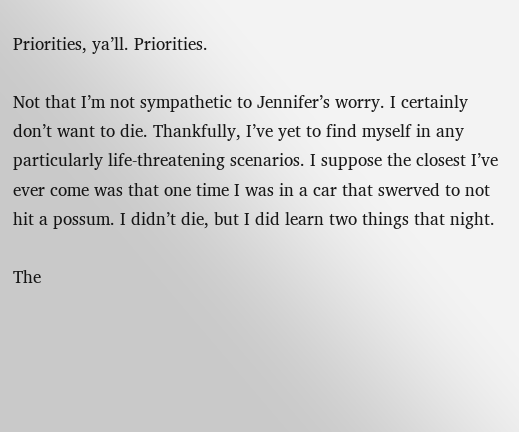Priorities, ya’ll. Priorities.

Not that I’m not sympathetic to Jennifer’s worry. I certainly don’t want to die. Thankfully, I’ve yet to find myself in any particularly life-threatening scenarios. I suppose the closest I’ve ever come was that one time I was in a car that swerved to not hit a possum. I didn’t die, but I did learn two things that night.

The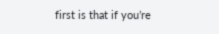first is that if you’re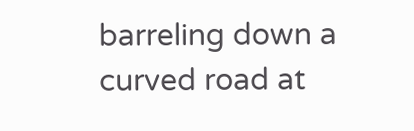barreling down a curved road at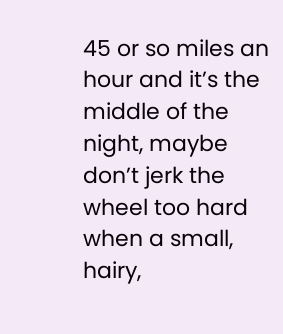45 or so miles an hour and it’s the middle of the night, maybe don’t jerk the wheel too hard when a small, hairy,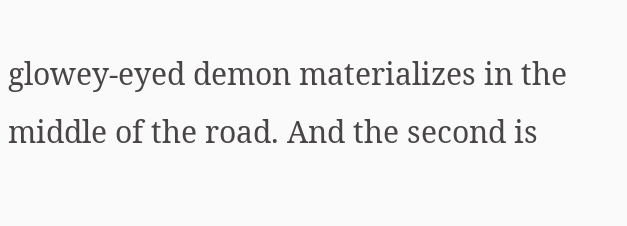glowey-eyed demon materializes in the middle of the road. And the second is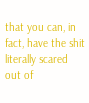that you can, in fact, have the shit literally scared out of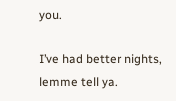you.

I’ve had better nights, lemme tell ya.